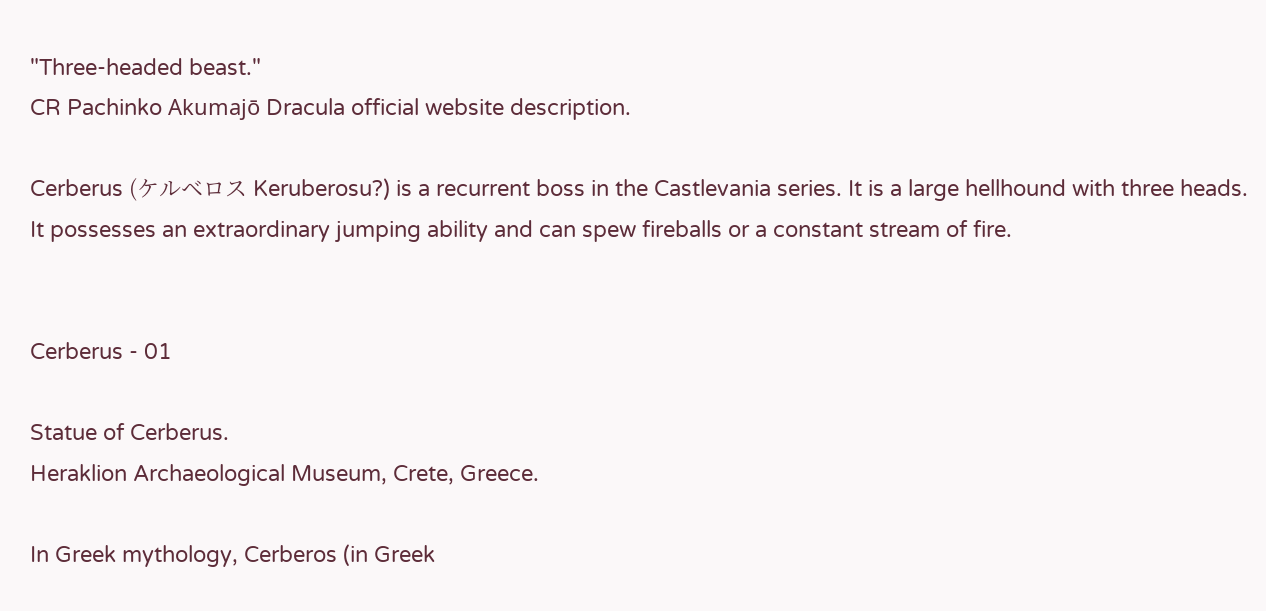"Three-headed beast."
CR Pachinko Akumajō Dracula official website description.

Cerberus (ケルベロス Keruberosu?) is a recurrent boss in the Castlevania series. It is a large hellhound with three heads. It possesses an extraordinary jumping ability and can spew fireballs or a constant stream of fire.


Cerberus - 01

Statue of Cerberus.
Heraklion Archaeological Museum, Crete, Greece.

In Greek mythology, Cerberos (in Greek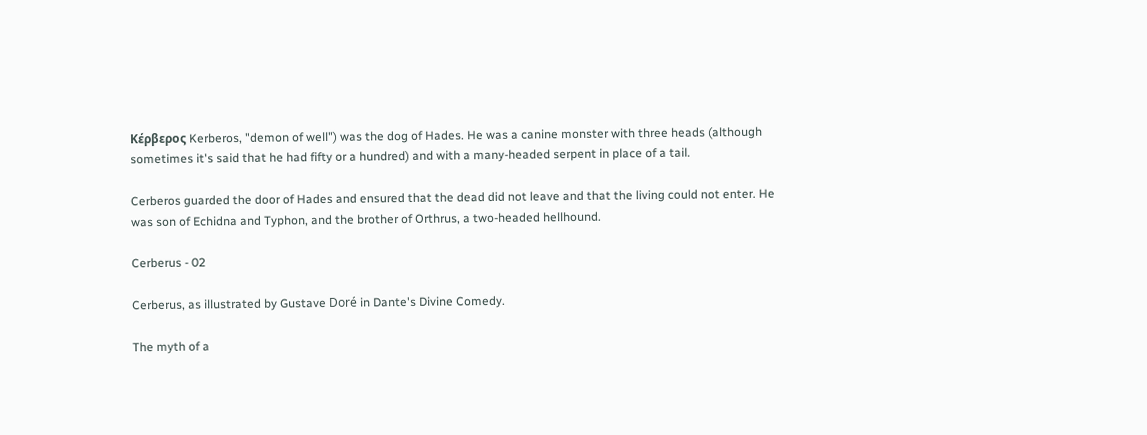Κέρβερος Kerberos, "demon of well") was the dog of Hades. He was a canine monster with three heads (although sometimes it's said that he had fifty or a hundred) and with a many-headed serpent in place of a tail.

Cerberos guarded the door of Hades and ensured that the dead did not leave and that the living could not enter. He was son of Echidna and Typhon, and the brother of Orthrus, a two-headed hellhound.

Cerberus - 02

Cerberus, as illustrated by Gustave Doré in Dante's Divine Comedy.

The myth of a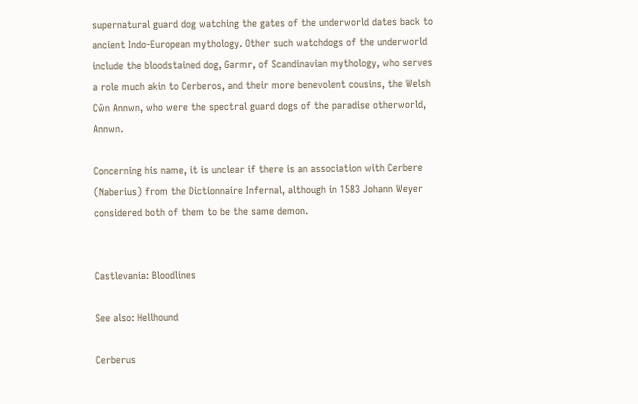supernatural guard dog watching the gates of the underworld dates back to ancient Indo-European mythology. Other such watchdogs of the underworld include the bloodstained dog, Garmr, of Scandinavian mythology, who serves a role much akin to Cerberos, and their more benevolent cousins, the Welsh Cŵn Annwn, who were the spectral guard dogs of the paradise otherworld, Annwn.

Concerning his name, it is unclear if there is an association with Cerbere (Naberius) from the Dictionnaire Infernal, although in 1583 Johann Weyer considered both of them to be the same demon.


Castlevania: Bloodlines

See also: Hellhound

Cerberus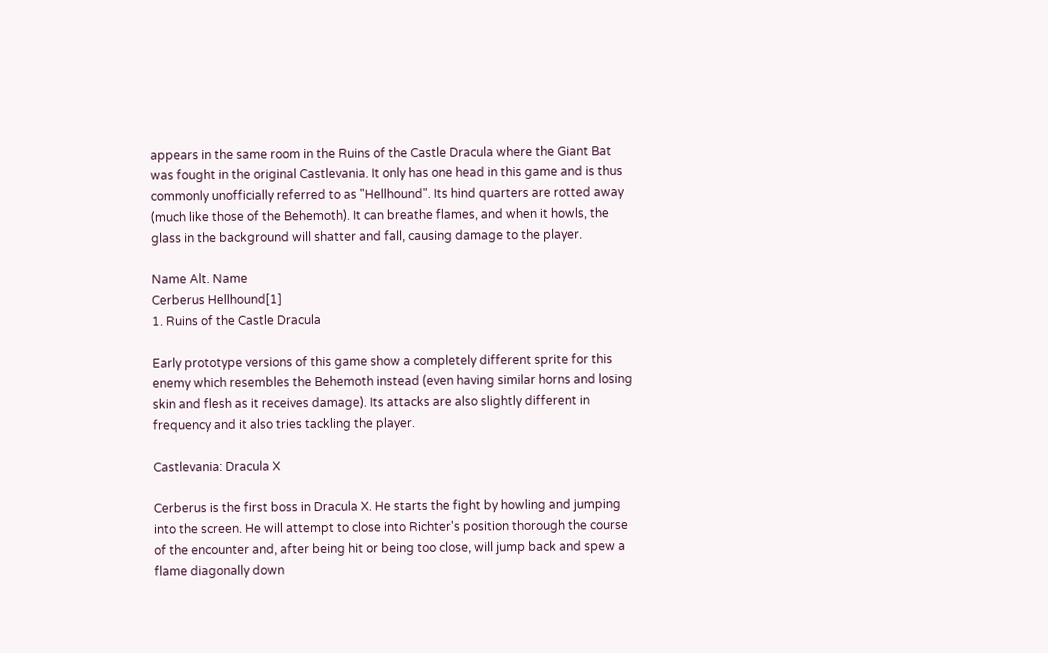appears in the same room in the Ruins of the Castle Dracula where the Giant Bat was fought in the original Castlevania. It only has one head in this game and is thus commonly unofficially referred to as "Hellhound". Its hind quarters are rotted away (much like those of the Behemoth). It can breathe flames, and when it howls, the glass in the background will shatter and fall, causing damage to the player.

Name Alt. Name
Cerberus Hellhound[1]
1. Ruins of the Castle Dracula

Early prototype versions of this game show a completely different sprite for this enemy which resembles the Behemoth instead (even having similar horns and losing skin and flesh as it receives damage). Its attacks are also slightly different in frequency and it also tries tackling the player.

Castlevania: Dracula X

Cerberus is the first boss in Dracula X. He starts the fight by howling and jumping into the screen. He will attempt to close into Richter's position thorough the course of the encounter and, after being hit or being too close, will jump back and spew a flame diagonally down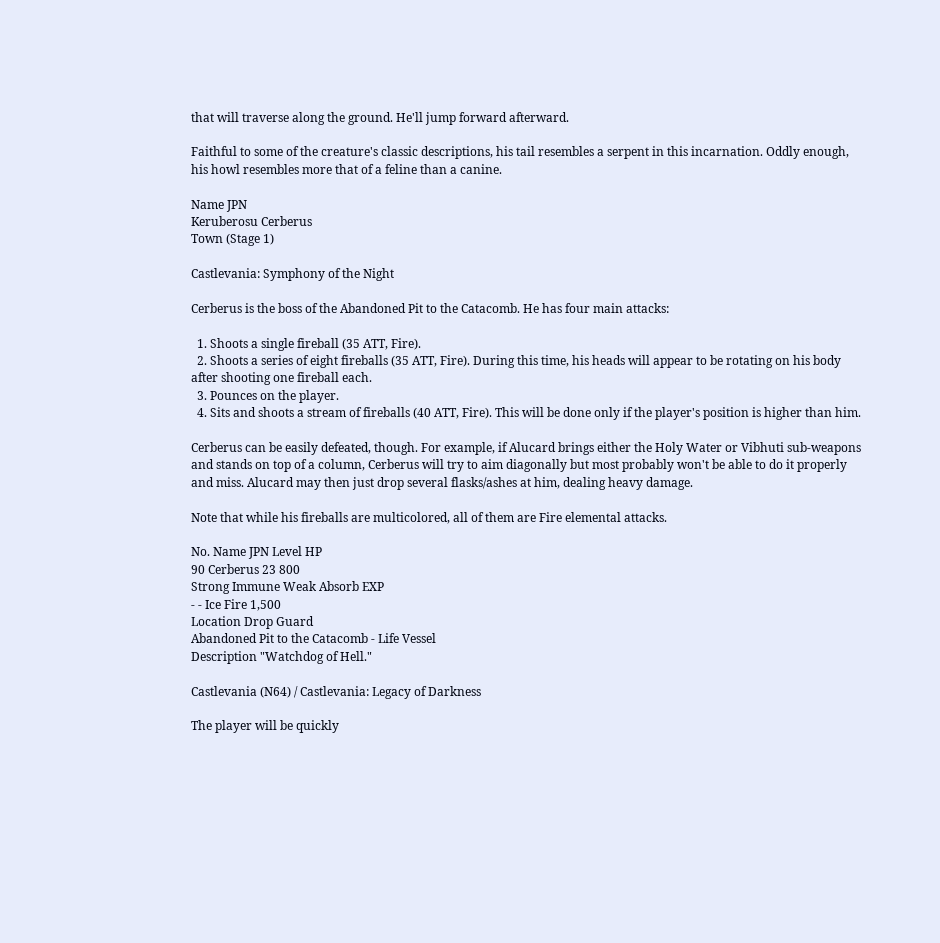that will traverse along the ground. He'll jump forward afterward.

Faithful to some of the creature's classic descriptions, his tail resembles a serpent in this incarnation. Oddly enough, his howl resembles more that of a feline than a canine.

Name JPN
Keruberosu Cerberus
Town (Stage 1)

Castlevania: Symphony of the Night

Cerberus is the boss of the Abandoned Pit to the Catacomb. He has four main attacks:

  1. Shoots a single fireball (35 ATT, Fire).
  2. Shoots a series of eight fireballs (35 ATT, Fire). During this time, his heads will appear to be rotating on his body after shooting one fireball each.
  3. Pounces on the player.
  4. Sits and shoots a stream of fireballs (40 ATT, Fire). This will be done only if the player's position is higher than him.

Cerberus can be easily defeated, though. For example, if Alucard brings either the Holy Water or Vibhuti sub-weapons and stands on top of a column, Cerberus will try to aim diagonally but most probably won't be able to do it properly and miss. Alucard may then just drop several flasks/ashes at him, dealing heavy damage.

Note that while his fireballs are multicolored, all of them are Fire elemental attacks.

No. Name JPN Level HP
90 Cerberus 23 800
Strong Immune Weak Absorb EXP
- - Ice Fire 1,500
Location Drop Guard
Abandoned Pit to the Catacomb - Life Vessel
Description "Watchdog of Hell."

Castlevania (N64) / Castlevania: Legacy of Darkness

The player will be quickly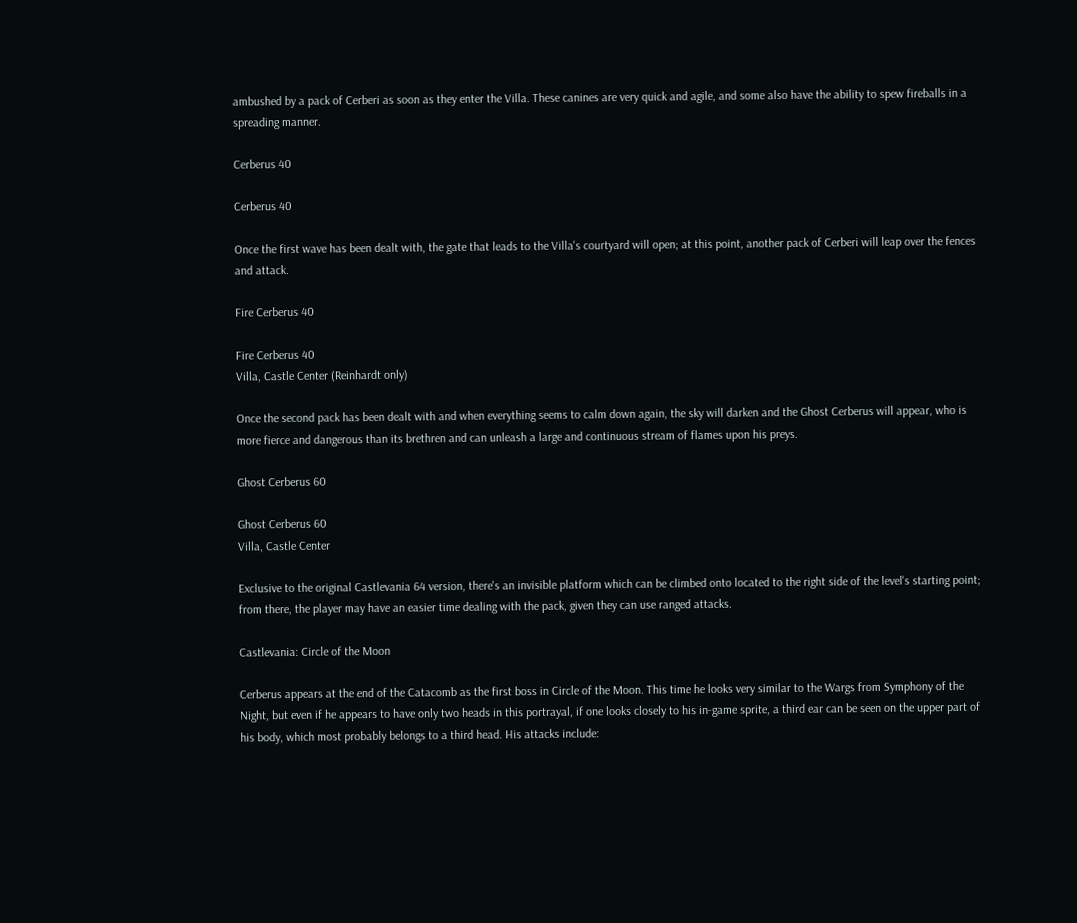ambushed by a pack of Cerberi as soon as they enter the Villa. These canines are very quick and agile, and some also have the ability to spew fireballs in a spreading manner.

Cerberus 40

Cerberus 40

Once the first wave has been dealt with, the gate that leads to the Villa's courtyard will open; at this point, another pack of Cerberi will leap over the fences and attack.

Fire Cerberus 40

Fire Cerberus 40
Villa, Castle Center (Reinhardt only)

Once the second pack has been dealt with and when everything seems to calm down again, the sky will darken and the Ghost Cerberus will appear, who is more fierce and dangerous than its brethren and can unleash a large and continuous stream of flames upon his preys.

Ghost Cerberus 60

Ghost Cerberus 60
Villa, Castle Center

Exclusive to the original Castlevania 64 version, there's an invisible platform which can be climbed onto located to the right side of the level's starting point; from there, the player may have an easier time dealing with the pack, given they can use ranged attacks.

Castlevania: Circle of the Moon

Cerberus appears at the end of the Catacomb as the first boss in Circle of the Moon. This time he looks very similar to the Wargs from Symphony of the Night, but even if he appears to have only two heads in this portrayal, if one looks closely to his in-game sprite, a third ear can be seen on the upper part of his body, which most probably belongs to a third head. His attacks include: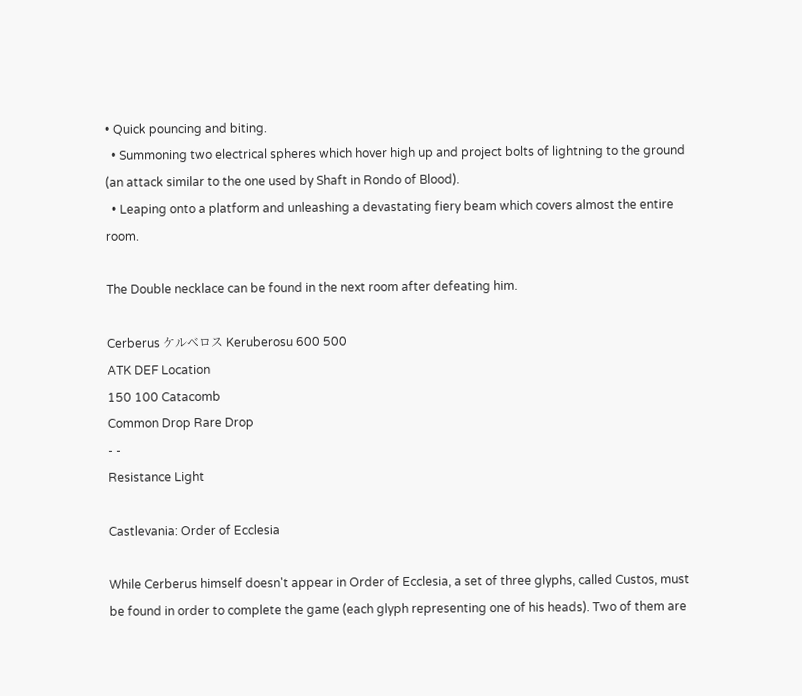• Quick pouncing and biting.
  • Summoning two electrical spheres which hover high up and project bolts of lightning to the ground (an attack similar to the one used by Shaft in Rondo of Blood).
  • Leaping onto a platform and unleashing a devastating fiery beam which covers almost the entire room.

The Double necklace can be found in the next room after defeating him.

Cerberus ケルベロス Keruberosu 600 500
ATK DEF Location
150 100 Catacomb
Common Drop Rare Drop
- -
Resistance Light

Castlevania: Order of Ecclesia

While Cerberus himself doesn't appear in Order of Ecclesia, a set of three glyphs, called Custos, must be found in order to complete the game (each glyph representing one of his heads). Two of them are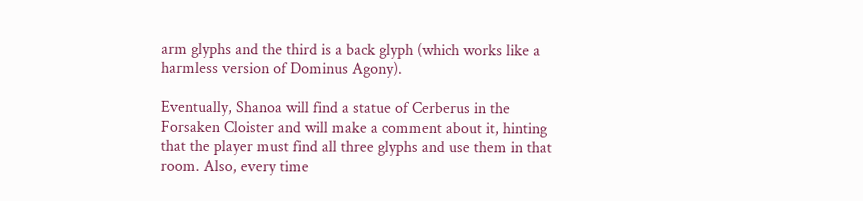arm glyphs and the third is a back glyph (which works like a harmless version of Dominus Agony).

Eventually, Shanoa will find a statue of Cerberus in the Forsaken Cloister and will make a comment about it, hinting that the player must find all three glyphs and use them in that room. Also, every time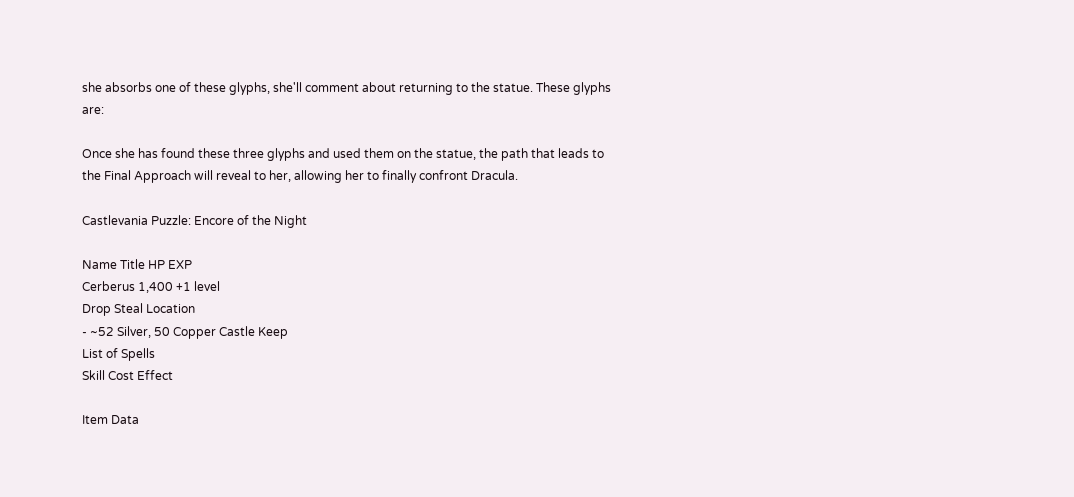she absorbs one of these glyphs, she'll comment about returning to the statue. These glyphs are:

Once she has found these three glyphs and used them on the statue, the path that leads to the Final Approach will reveal to her, allowing her to finally confront Dracula.

Castlevania Puzzle: Encore of the Night

Name Title HP EXP
Cerberus 1,400 +1 level
Drop Steal Location
- ~52 Silver, 50 Copper Castle Keep
List of Spells
Skill Cost Effect

Item Data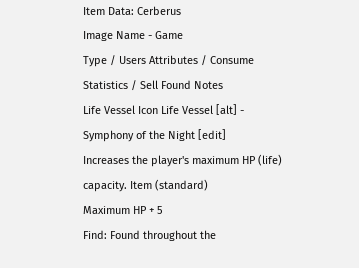Item Data: Cerberus
Image Name - Game
Type / Users Attributes / Consume Statistics / Sell Found Notes
Life Vessel Icon Life Vessel [alt] - Symphony of the Night [edit]
Increases the player's maximum HP (life) capacity. Item (standard)
Maximum HP + 5
Find: Found throughout the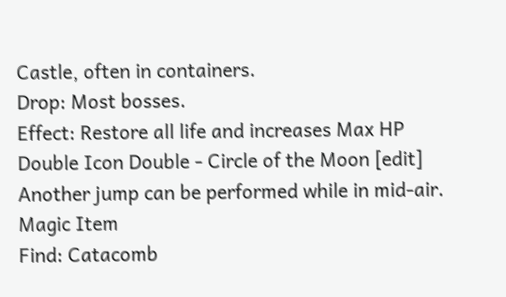Castle, often in containers.
Drop: Most bosses.
Effect: Restore all life and increases Max HP
Double Icon Double - Circle of the Moon [edit]
Another jump can be performed while in mid-air. Magic Item
Find: Catacomb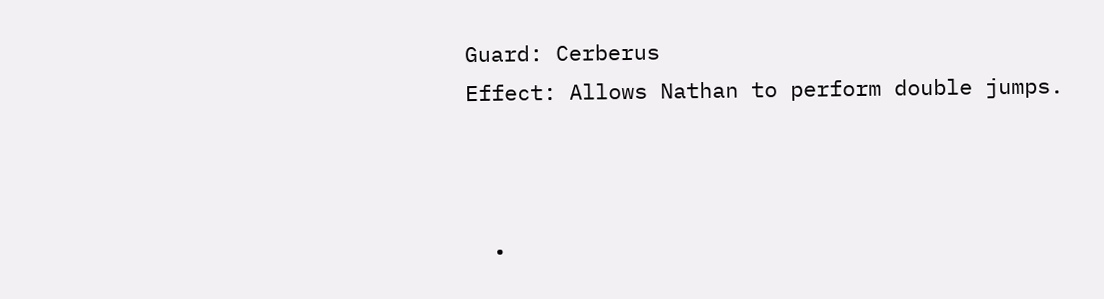Guard: Cerberus
Effect: Allows Nathan to perform double jumps.



  •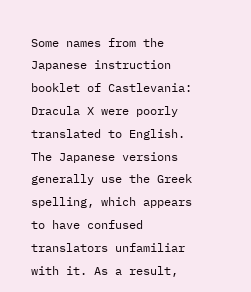Some names from the Japanese instruction booklet of Castlevania: Dracula X were poorly translated to English. The Japanese versions generally use the Greek spelling, which appears to have confused translators unfamiliar with it. As a result,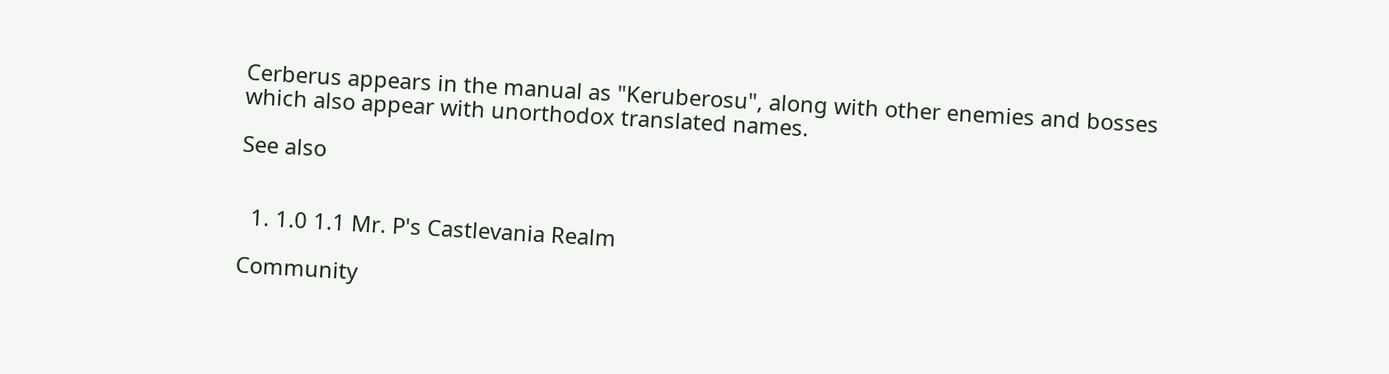Cerberus appears in the manual as "Keruberosu", along with other enemies and bosses which also appear with unorthodox translated names.

See also


  1. 1.0 1.1 Mr. P's Castlevania Realm

Community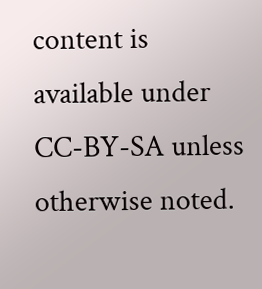content is available under CC-BY-SA unless otherwise noted.